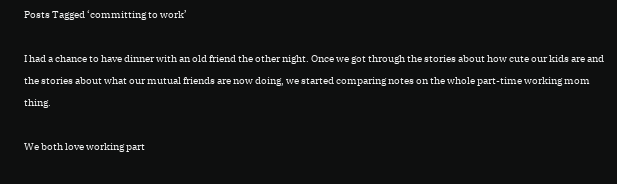Posts Tagged ‘committing to work’

I had a chance to have dinner with an old friend the other night. Once we got through the stories about how cute our kids are and the stories about what our mutual friends are now doing, we started comparing notes on the whole part-time working mom thing.

We both love working part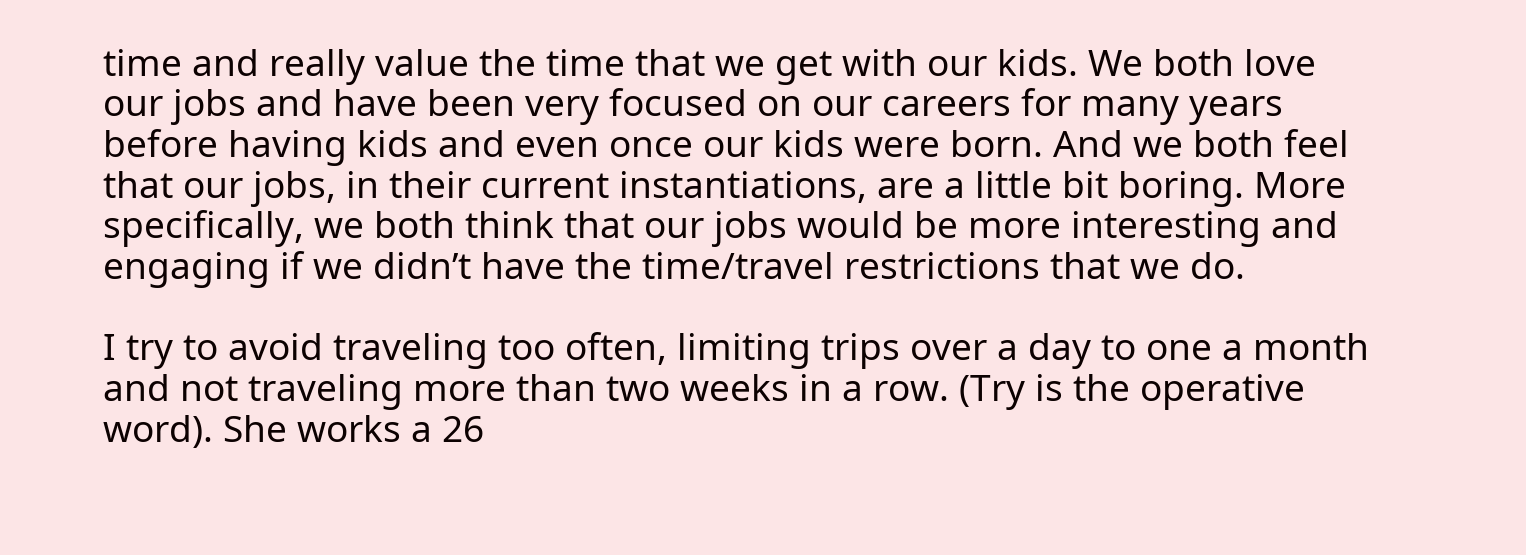time and really value the time that we get with our kids. We both love our jobs and have been very focused on our careers for many years before having kids and even once our kids were born. And we both feel that our jobs, in their current instantiations, are a little bit boring. More specifically, we both think that our jobs would be more interesting and engaging if we didn’t have the time/travel restrictions that we do.

I try to avoid traveling too often, limiting trips over a day to one a month and not traveling more than two weeks in a row. (Try is the operative word). She works a 26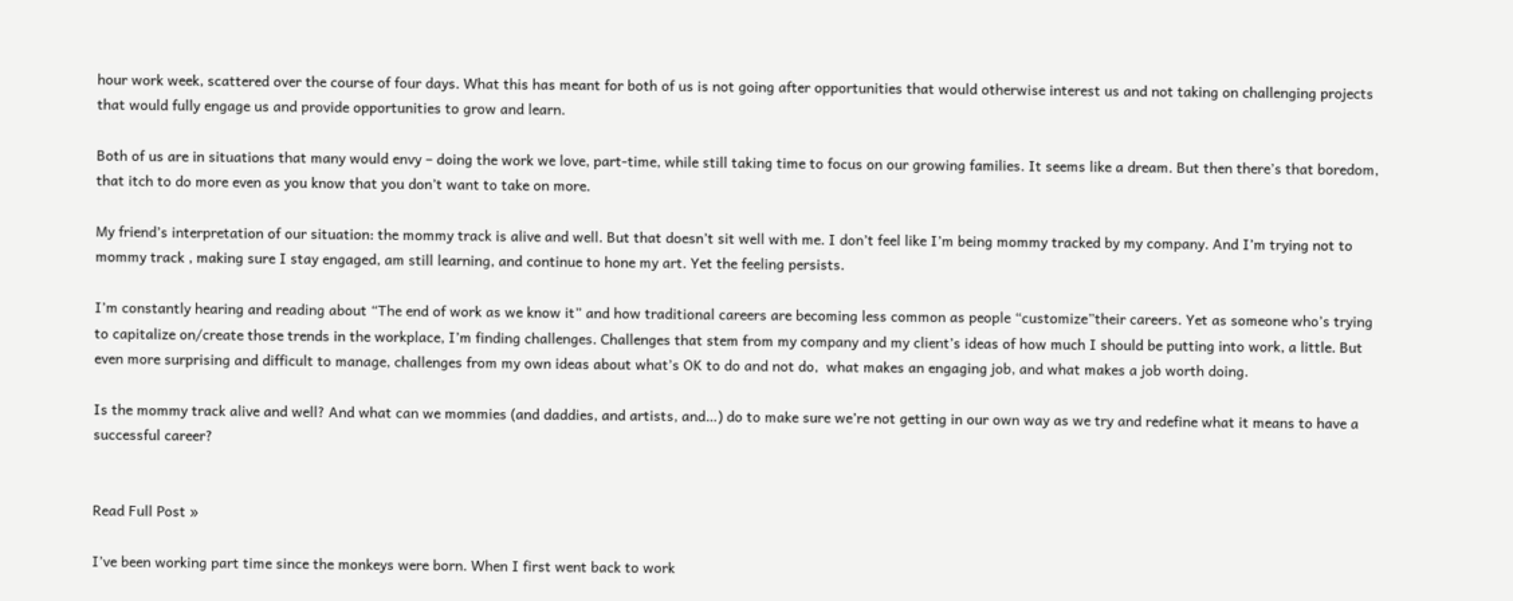hour work week, scattered over the course of four days. What this has meant for both of us is not going after opportunities that would otherwise interest us and not taking on challenging projects that would fully engage us and provide opportunities to grow and learn.

Both of us are in situations that many would envy – doing the work we love, part-time, while still taking time to focus on our growing families. It seems like a dream. But then there’s that boredom, that itch to do more even as you know that you don’t want to take on more.

My friend’s interpretation of our situation: the mommy track is alive and well. But that doesn’t sit well with me. I don’t feel like I’m being mommy tracked by my company. And I’m trying not to mommy track , making sure I stay engaged, am still learning, and continue to hone my art. Yet the feeling persists.

I’m constantly hearing and reading about “The end of work as we know it” and how traditional careers are becoming less common as people “customize”their careers. Yet as someone who’s trying to capitalize on/create those trends in the workplace, I’m finding challenges. Challenges that stem from my company and my client’s ideas of how much I should be putting into work, a little. But even more surprising and difficult to manage, challenges from my own ideas about what’s OK to do and not do,  what makes an engaging job, and what makes a job worth doing.

Is the mommy track alive and well? And what can we mommies (and daddies, and artists, and…) do to make sure we’re not getting in our own way as we try and redefine what it means to have a successful career?


Read Full Post »

I’ve been working part time since the monkeys were born. When I first went back to work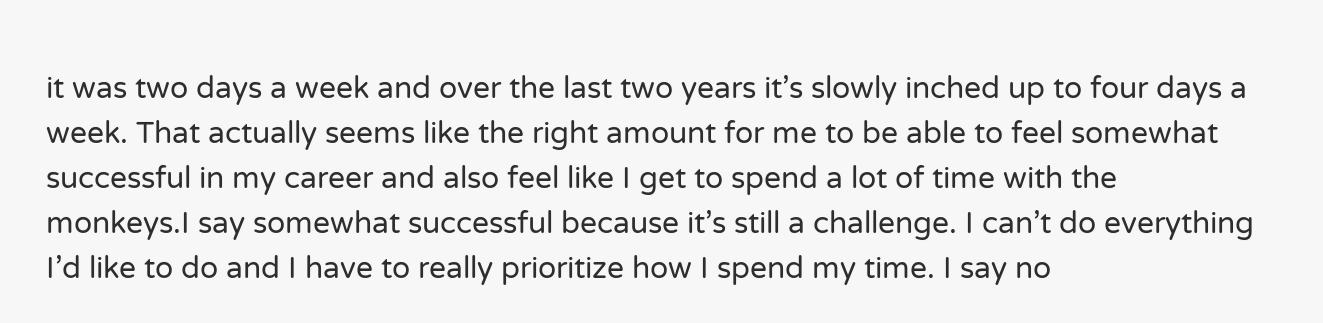it was two days a week and over the last two years it’s slowly inched up to four days a week. That actually seems like the right amount for me to be able to feel somewhat successful in my career and also feel like I get to spend a lot of time with the monkeys.I say somewhat successful because it’s still a challenge. I can’t do everything I’d like to do and I have to really prioritize how I spend my time. I say no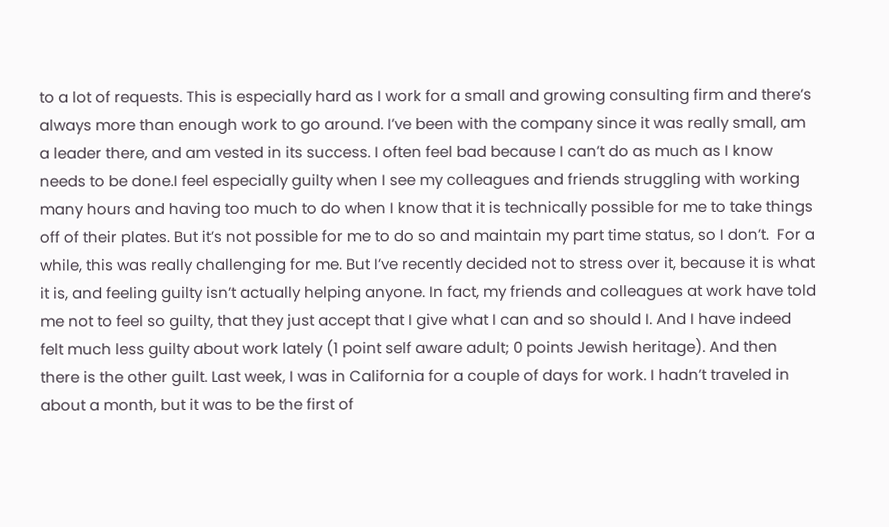to a lot of requests. This is especially hard as I work for a small and growing consulting firm and there’s always more than enough work to go around. I’ve been with the company since it was really small, am a leader there, and am vested in its success. I often feel bad because I can’t do as much as I know needs to be done.I feel especially guilty when I see my colleagues and friends struggling with working many hours and having too much to do when I know that it is technically possible for me to take things off of their plates. But it’s not possible for me to do so and maintain my part time status, so I don’t.  For a while, this was really challenging for me. But I’ve recently decided not to stress over it, because it is what it is, and feeling guilty isn’t actually helping anyone. In fact, my friends and colleagues at work have told me not to feel so guilty, that they just accept that I give what I can and so should I. And I have indeed felt much less guilty about work lately (1 point self aware adult; 0 points Jewish heritage). And then there is the other guilt. Last week, I was in California for a couple of days for work. I hadn’t traveled in about a month, but it was to be the first of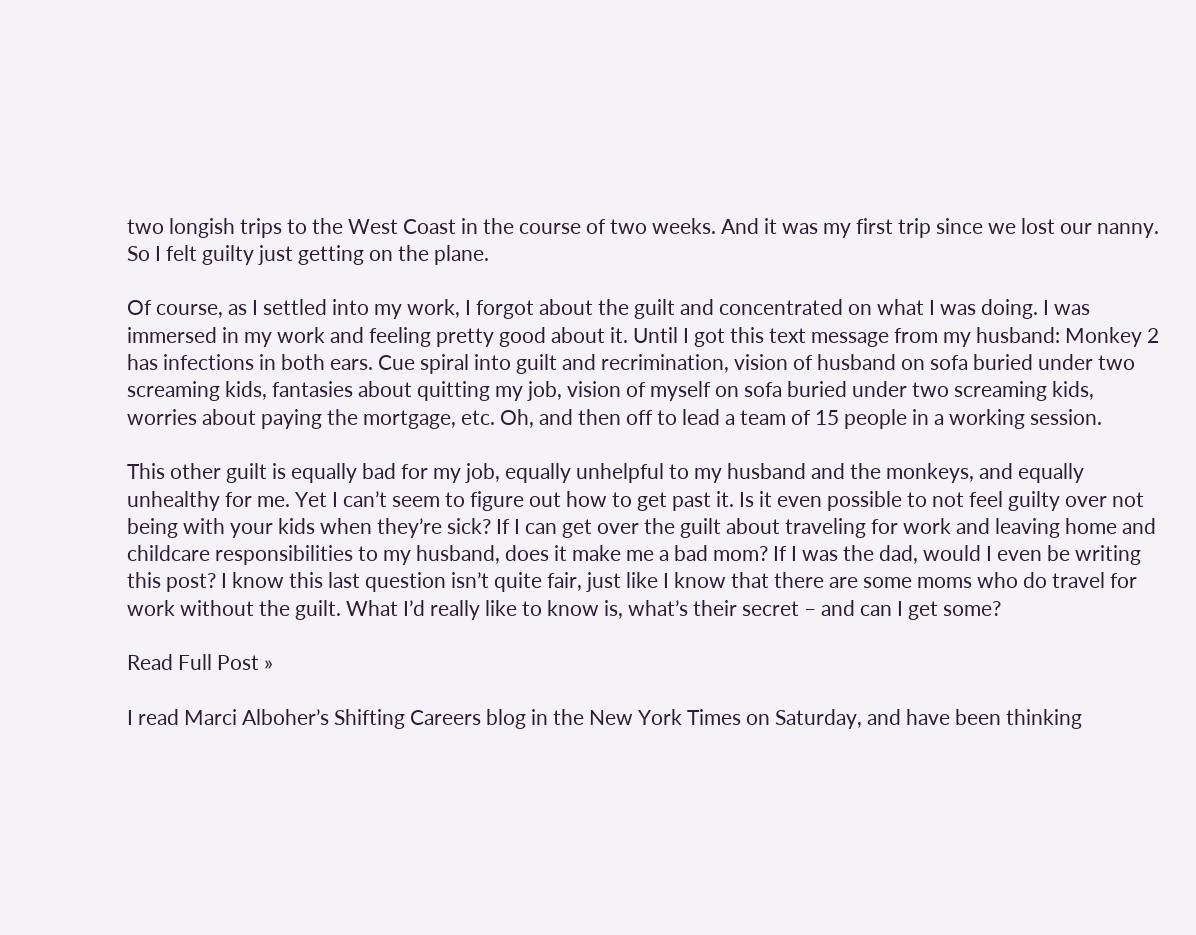two longish trips to the West Coast in the course of two weeks. And it was my first trip since we lost our nanny. So I felt guilty just getting on the plane.

Of course, as I settled into my work, I forgot about the guilt and concentrated on what I was doing. I was immersed in my work and feeling pretty good about it. Until I got this text message from my husband: Monkey 2 has infections in both ears. Cue spiral into guilt and recrimination, vision of husband on sofa buried under two screaming kids, fantasies about quitting my job, vision of myself on sofa buried under two screaming kids,  worries about paying the mortgage, etc. Oh, and then off to lead a team of 15 people in a working session.

This other guilt is equally bad for my job, equally unhelpful to my husband and the monkeys, and equally unhealthy for me. Yet I can’t seem to figure out how to get past it. Is it even possible to not feel guilty over not being with your kids when they’re sick? If I can get over the guilt about traveling for work and leaving home and childcare responsibilities to my husband, does it make me a bad mom? If I was the dad, would I even be writing this post? I know this last question isn’t quite fair, just like I know that there are some moms who do travel for work without the guilt. What I’d really like to know is, what’s their secret – and can I get some?

Read Full Post »

I read Marci Alboher’s Shifting Careers blog in the New York Times on Saturday, and have been thinking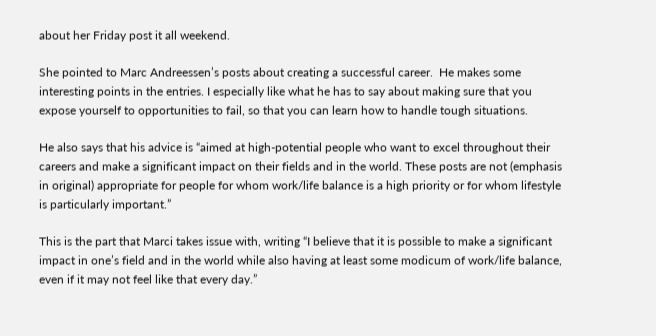about her Friday post it all weekend.

She pointed to Marc Andreessen’s posts about creating a successful career.  He makes some interesting points in the entries. I especially like what he has to say about making sure that you expose yourself to opportunities to fail, so that you can learn how to handle tough situations.

He also says that his advice is “aimed at high-potential people who want to excel throughout their careers and make a significant impact on their fields and in the world. These posts are not (emphasis in original) appropriate for people for whom work/life balance is a high priority or for whom lifestyle is particularly important.”

This is the part that Marci takes issue with, writing “I believe that it is possible to make a significant impact in one’s field and in the world while also having at least some modicum of work/life balance, even if it may not feel like that every day.”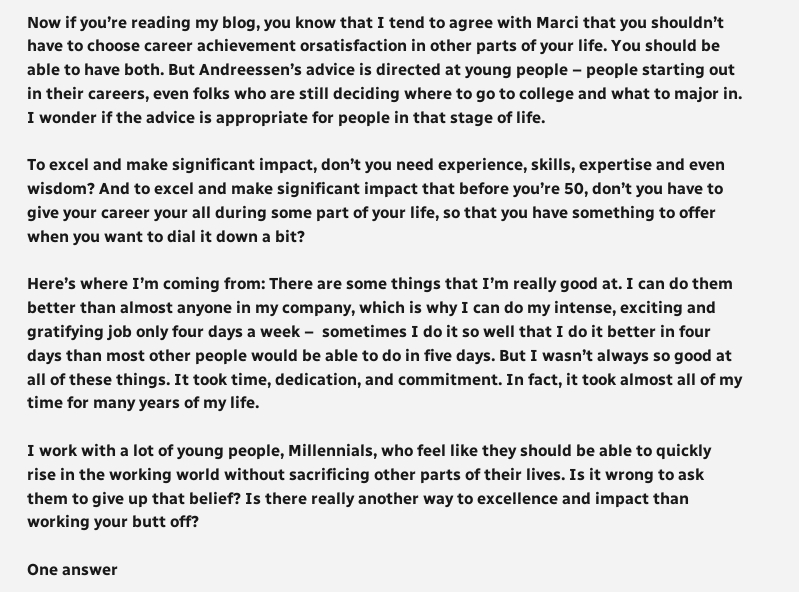Now if you’re reading my blog, you know that I tend to agree with Marci that you shouldn’t have to choose career achievement orsatisfaction in other parts of your life. You should be able to have both. But Andreessen’s advice is directed at young people – people starting out in their careers, even folks who are still deciding where to go to college and what to major in. I wonder if the advice is appropriate for people in that stage of life.

To excel and make significant impact, don’t you need experience, skills, expertise and even wisdom? And to excel and make significant impact that before you’re 50, don’t you have to give your career your all during some part of your life, so that you have something to offer when you want to dial it down a bit?

Here’s where I’m coming from: There are some things that I’m really good at. I can do them better than almost anyone in my company, which is why I can do my intense, exciting and gratifying job only four days a week –  sometimes I do it so well that I do it better in four days than most other people would be able to do in five days. But I wasn’t always so good at all of these things. It took time, dedication, and commitment. In fact, it took almost all of my time for many years of my life.

I work with a lot of young people, Millennials, who feel like they should be able to quickly rise in the working world without sacrificing other parts of their lives. Is it wrong to ask them to give up that belief? Is there really another way to excellence and impact than working your butt off?

One answer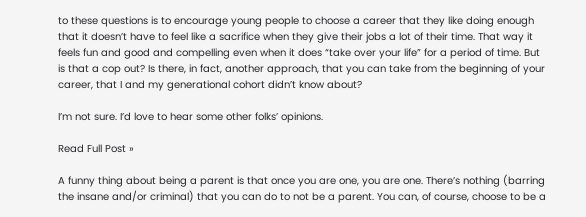to these questions is to encourage young people to choose a career that they like doing enough that it doesn’t have to feel like a sacrifice when they give their jobs a lot of their time. That way it feels fun and good and compelling even when it does “take over your life” for a period of time. But is that a cop out? Is there, in fact, another approach, that you can take from the beginning of your career, that I and my generational cohort didn’t know about?

I’m not sure. I’d love to hear some other folks’ opinions.

Read Full Post »

A funny thing about being a parent is that once you are one, you are one. There’s nothing (barring the insane and/or criminal) that you can do to not be a parent. You can, of course, choose to be a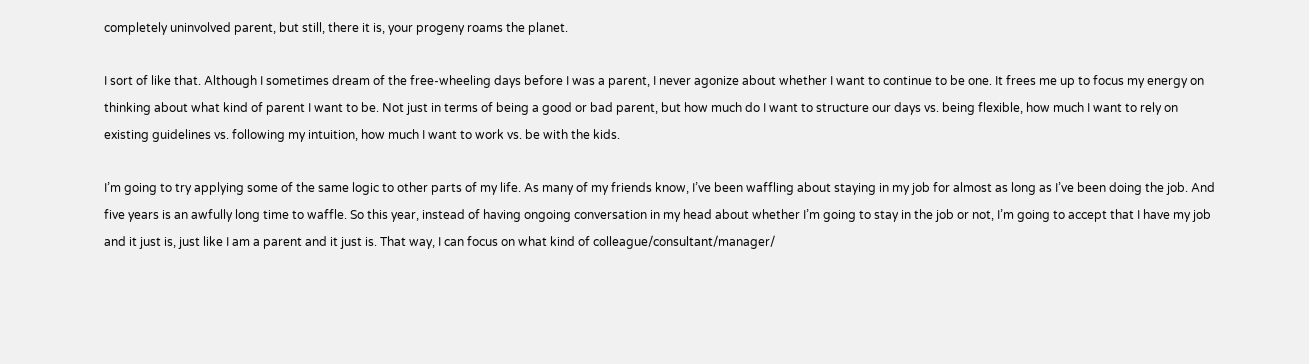completely uninvolved parent, but still, there it is, your progeny roams the planet.

I sort of like that. Although I sometimes dream of the free-wheeling days before I was a parent, I never agonize about whether I want to continue to be one. It frees me up to focus my energy on thinking about what kind of parent I want to be. Not just in terms of being a good or bad parent, but how much do I want to structure our days vs. being flexible, how much I want to rely on existing guidelines vs. following my intuition, how much I want to work vs. be with the kids.

I’m going to try applying some of the same logic to other parts of my life. As many of my friends know, I’ve been waffling about staying in my job for almost as long as I’ve been doing the job. And five years is an awfully long time to waffle. So this year, instead of having ongoing conversation in my head about whether I’m going to stay in the job or not, I’m going to accept that I have my job and it just is, just like I am a parent and it just is. That way, I can focus on what kind of colleague/consultant/manager/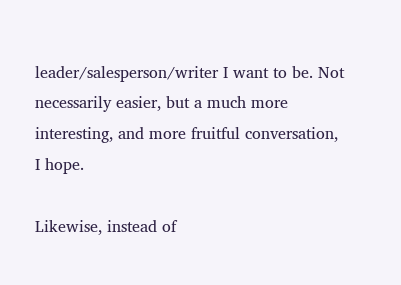leader/salesperson/writer I want to be. Not necessarily easier, but a much more interesting, and more fruitful conversation, I hope.

Likewise, instead of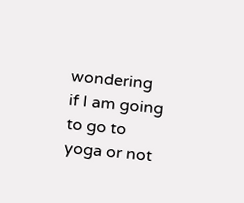wondering if I am going to go to yoga or not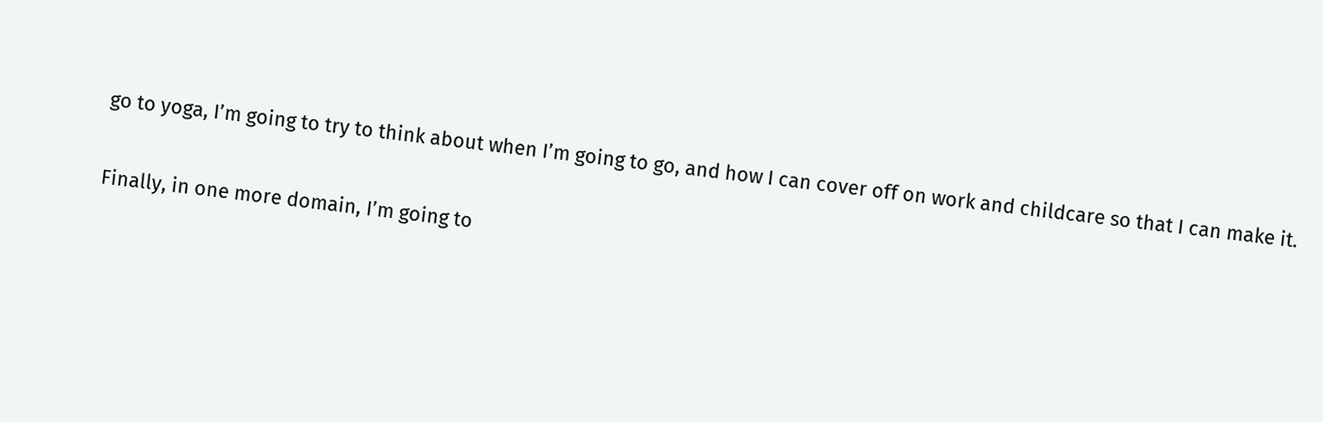go to yoga, I’m going to try to think about when I’m going to go, and how I can cover off on work and childcare so that I can make it.

Finally, in one more domain, I’m going to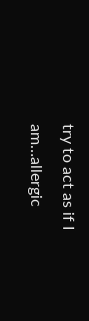try to act as if I am…allergic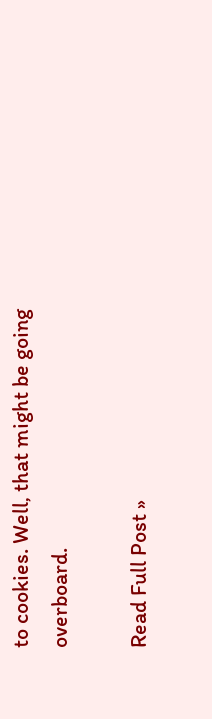to cookies. Well, that might be going overboard.

Read Full Post »